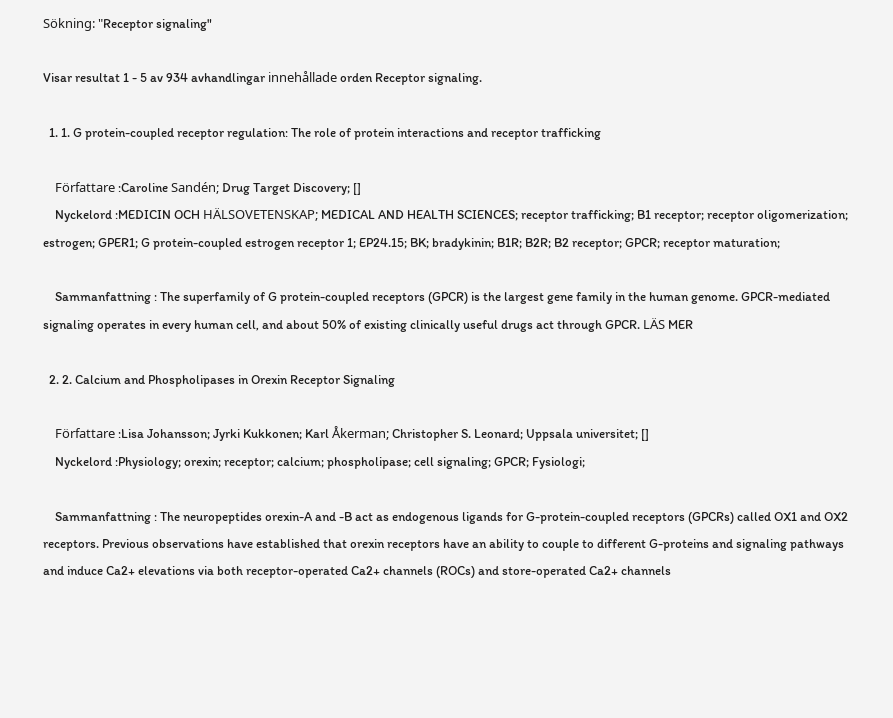Sökning: "Receptor signaling"

Visar resultat 1 - 5 av 934 avhandlingar innehållade orden Receptor signaling.

  1. 1. G protein-coupled receptor regulation: The role of protein interactions and receptor trafficking

    Författare :Caroline Sandén; Drug Target Discovery; []
    Nyckelord :MEDICIN OCH HÄLSOVETENSKAP; MEDICAL AND HEALTH SCIENCES; receptor trafficking; B1 receptor; receptor oligomerization; estrogen; GPER1; G protein-coupled estrogen receptor 1; EP24.15; BK; bradykinin; B1R; B2R; B2 receptor; GPCR; receptor maturation;

    Sammanfattning : The superfamily of G protein-coupled receptors (GPCR) is the largest gene family in the human genome. GPCR-mediated signaling operates in every human cell, and about 50% of existing clinically useful drugs act through GPCR. LÄS MER

  2. 2. Calcium and Phospholipases in Orexin Receptor Signaling

    Författare :Lisa Johansson; Jyrki Kukkonen; Karl Åkerman; Christopher S. Leonard; Uppsala universitet; []
    Nyckelord :Physiology; orexin; receptor; calcium; phospholipase; cell signaling; GPCR; Fysiologi;

    Sammanfattning : The neuropeptides orexin-A and -B act as endogenous ligands for G-protein-coupled receptors (GPCRs) called OX1 and OX2 receptors. Previous observations have established that orexin receptors have an ability to couple to different G-proteins and signaling pathways and induce Ca2+ elevations via both receptor-operated Ca2+ channels (ROCs) and store-operated Ca2+ channels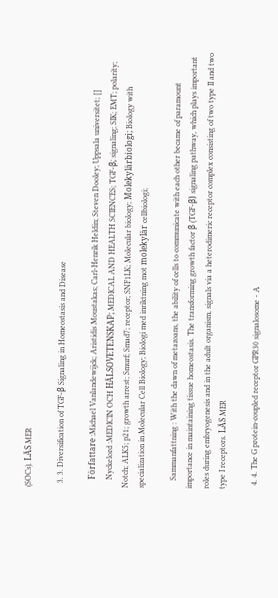(SOCs). LÄS MER

  3. 3. Diversification of TGF-β Signaling in Homeostasis and Disease

    Författare :Michael Vanlandewijck; Aristidis Moustakas; Carl-Henrik Heldin; Steven Dooley; Uppsala universitet; []
    Nyckelord :MEDICIN OCH HÄLSOVETENSKAP; MEDICAL AND HEALTH SCIENCES; TGF-β; signaling; SIK; EMT; polarity; Notch; ALK5; p21; growth arrest; Smurf; Smad7; receptor; SNF1LK; Molecular biology; Molekylärbiologi; Biology with specialization in Molecular Cell Biology; Biologi med inriktning mot molekylär cellbiologi;

    Sammanfattning : With the dawn of metazoans, the ability of cells to communicate with each other became of paramount importance in maintaining tissue homeostasis. The transforming growth factor β (TGF-β) signaling pathway, which plays important roles during embryogenesis and in the adult organism, signals via a heterodimeric receptor complex consisting of two type II and two type I receptors. LÄS MER

  4. 4. The G protein-coupled receptor GPR30 signalosome - A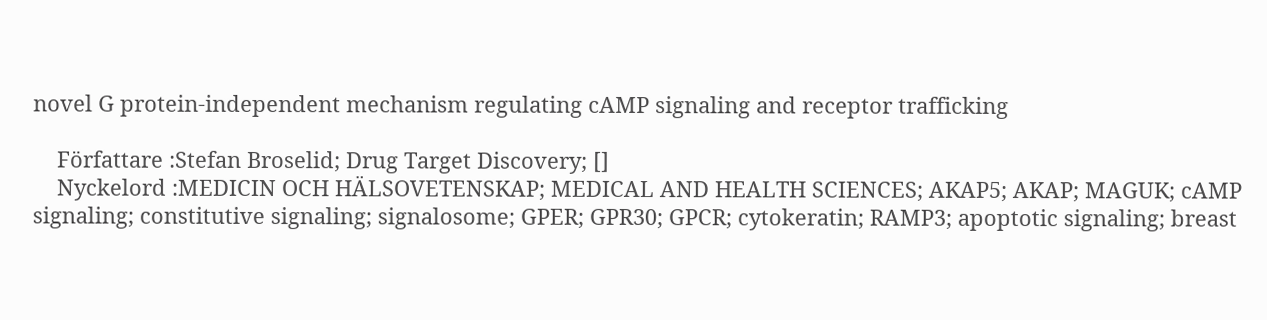novel G protein-independent mechanism regulating cAMP signaling and receptor trafficking

    Författare :Stefan Broselid; Drug Target Discovery; []
    Nyckelord :MEDICIN OCH HÄLSOVETENSKAP; MEDICAL AND HEALTH SCIENCES; AKAP5; AKAP; MAGUK; cAMP signaling; constitutive signaling; signalosome; GPER; GPR30; GPCR; cytokeratin; RAMP3; apoptotic signaling; breast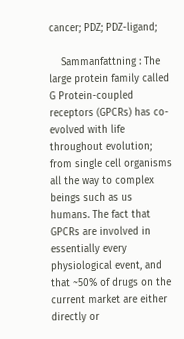cancer; PDZ; PDZ-ligand;

    Sammanfattning : The large protein family called G Protein-coupled receptors (GPCRs) has co-evolved with life throughout evolution; from single cell organisms all the way to complex beings such as us humans. The fact that GPCRs are involved in essentially every physiological event, and that ~50% of drugs on the current market are either directly or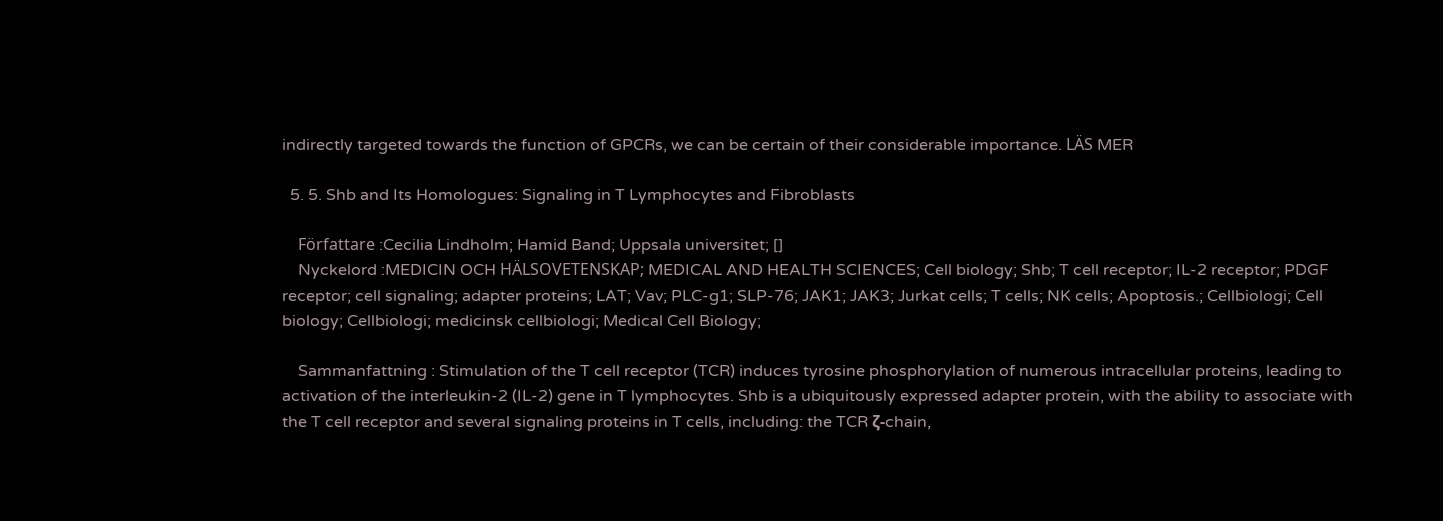indirectly targeted towards the function of GPCRs, we can be certain of their considerable importance. LÄS MER

  5. 5. Shb and Its Homologues: Signaling in T Lymphocytes and Fibroblasts

    Författare :Cecilia Lindholm; Hamid Band; Uppsala universitet; []
    Nyckelord :MEDICIN OCH HÄLSOVETENSKAP; MEDICAL AND HEALTH SCIENCES; Cell biology; Shb; T cell receptor; IL-2 receptor; PDGF receptor; cell signaling; adapter proteins; LAT; Vav; PLC-g1; SLP-76; JAK1; JAK3; Jurkat cells; T cells; NK cells; Apoptosis.; Cellbiologi; Cell biology; Cellbiologi; medicinsk cellbiologi; Medical Cell Biology;

    Sammanfattning : Stimulation of the T cell receptor (TCR) induces tyrosine phosphorylation of numerous intracellular proteins, leading to activation of the interleukin-2 (IL-2) gene in T lymphocytes. Shb is a ubiquitously expressed adapter protein, with the ability to associate with the T cell receptor and several signaling proteins in T cells, including: the TCR ζ-chain,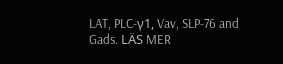LAT, PLC-γ1, Vav, SLP-76 and Gads. LÄS MER